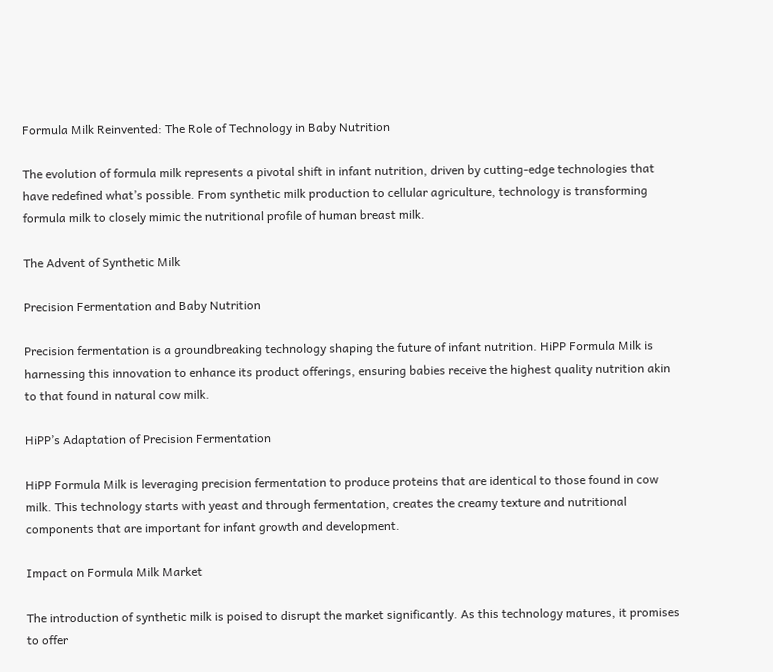Formula Milk Reinvented: The Role of Technology in Baby Nutrition

The evolution of formula milk represents a pivotal shift in infant nutrition, driven by cutting-edge technologies that have redefined what’s possible. From synthetic milk production to cellular agriculture, technology is transforming formula milk to closely mimic the nutritional profile of human breast milk.

The Advent of Synthetic Milk

Precision Fermentation and Baby Nutrition

Precision fermentation is a groundbreaking technology shaping the future of infant nutrition. HiPP Formula Milk is harnessing this innovation to enhance its product offerings, ensuring babies receive the highest quality nutrition akin to that found in natural cow milk.

HiPP’s Adaptation of Precision Fermentation

HiPP Formula Milk is leveraging precision fermentation to produce proteins that are identical to those found in cow milk. This technology starts with yeast and through fermentation, creates the creamy texture and nutritional components that are important for infant growth and development.

Impact on Formula Milk Market

The introduction of synthetic milk is poised to disrupt the market significantly. As this technology matures, it promises to offer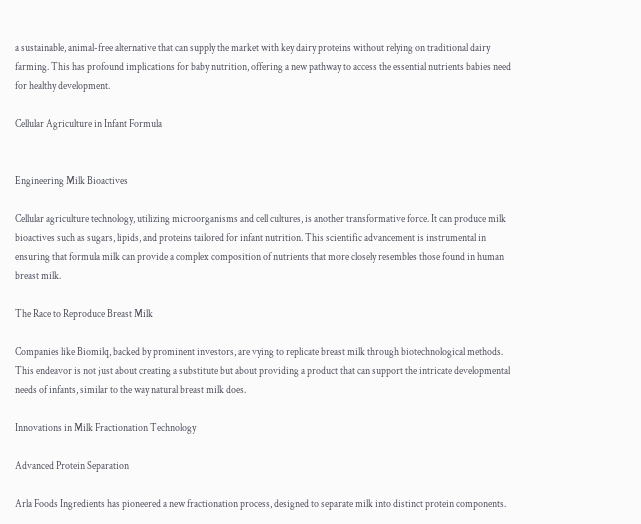a sustainable, animal-free alternative that can supply the market with key dairy proteins without relying on traditional dairy farming. This has profound implications for baby nutrition, offering a new pathway to access the essential nutrients babies need for healthy development.

Cellular Agriculture in Infant Formula


Engineering Milk Bioactives

Cellular agriculture technology, utilizing microorganisms and cell cultures, is another transformative force. It can produce milk bioactives such as sugars, lipids, and proteins tailored for infant nutrition. This scientific advancement is instrumental in ensuring that formula milk can provide a complex composition of nutrients that more closely resembles those found in human breast milk.

The Race to Reproduce Breast Milk

Companies like Biomilq, backed by prominent investors, are vying to replicate breast milk through biotechnological methods. This endeavor is not just about creating a substitute but about providing a product that can support the intricate developmental needs of infants, similar to the way natural breast milk does.

Innovations in Milk Fractionation Technology

Advanced Protein Separation

Arla Foods Ingredients has pioneered a new fractionation process, designed to separate milk into distinct protein components.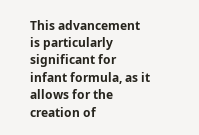This advancement is particularly significant for infant formula, as it allows for the creation of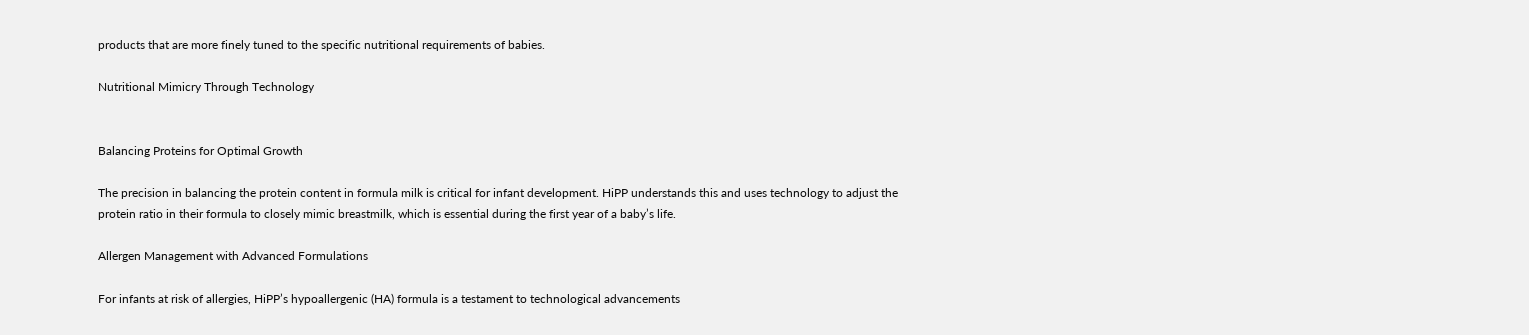products that are more finely tuned to the specific nutritional requirements of babies.

Nutritional Mimicry Through Technology


Balancing Proteins for Optimal Growth

The precision in balancing the protein content in formula milk is critical for infant development. HiPP understands this and uses technology to adjust the protein ratio in their formula to closely mimic breastmilk, which is essential during the first year of a baby’s life.

Allergen Management with Advanced Formulations

For infants at risk of allergies, HiPP’s hypoallergenic (HA) formula is a testament to technological advancements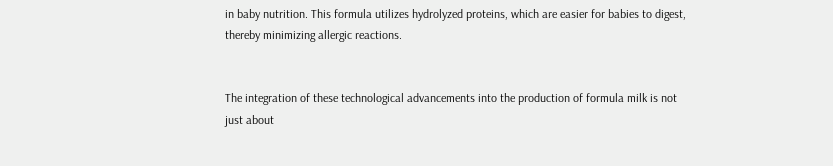in baby nutrition. This formula utilizes hydrolyzed proteins, which are easier for babies to digest, thereby minimizing allergic reactions.


The integration of these technological advancements into the production of formula milk is not just about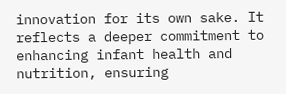innovation for its own sake. It reflects a deeper commitment to enhancing infant health and nutrition, ensuring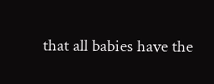that all babies have the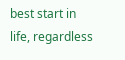best start in life, regardless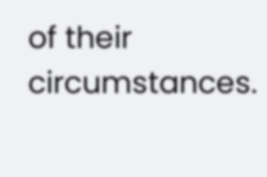of their circumstances.